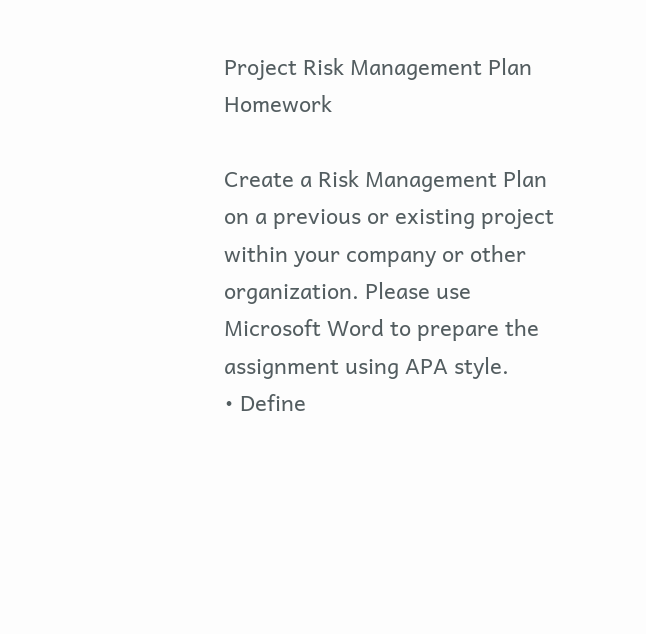Project Risk Management Plan Homework

Create a Risk Management Plan on a previous or existing project within your company or other organization. Please use Microsoft Word to prepare the assignment using APA style.
• Define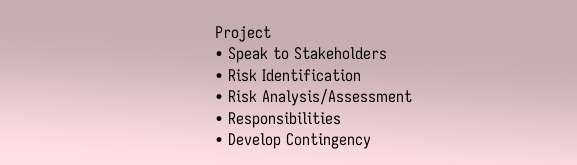Project
• Speak to Stakeholders
• Risk Identification
• Risk Analysis/Assessment
• Responsibilities
• Develop Contingency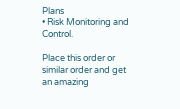Plans
• Risk Monitoring and Control.

Place this order or similar order and get an amazing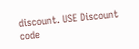discount. USE Discount code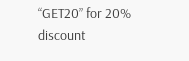“GET20” for 20% discount